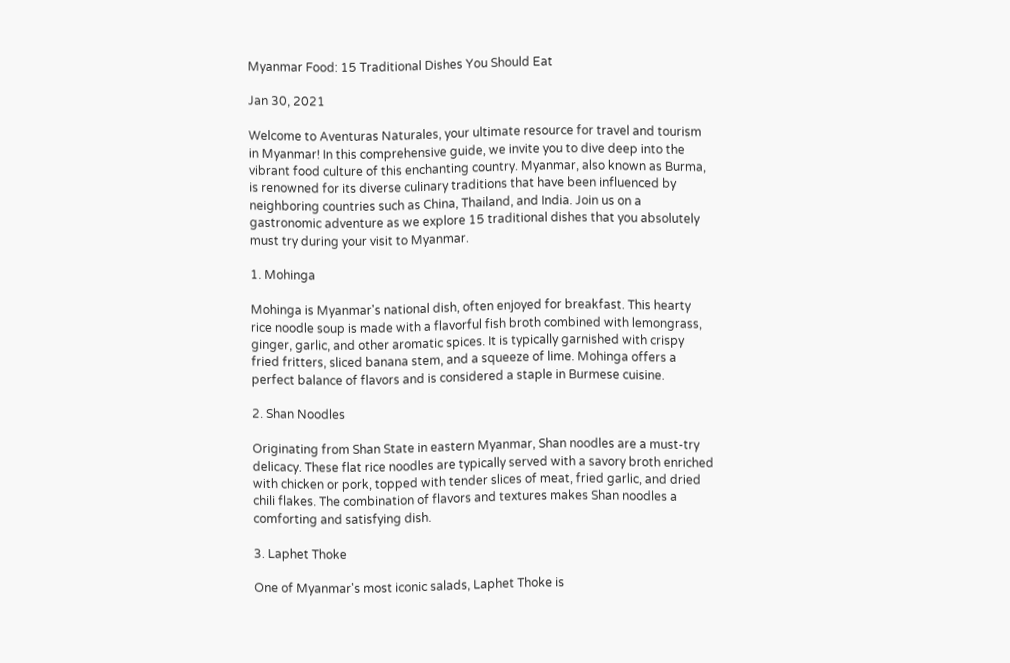Myanmar Food: 15 Traditional Dishes You Should Eat

Jan 30, 2021

Welcome to Aventuras Naturales, your ultimate resource for travel and tourism in Myanmar! In this comprehensive guide, we invite you to dive deep into the vibrant food culture of this enchanting country. Myanmar, also known as Burma, is renowned for its diverse culinary traditions that have been influenced by neighboring countries such as China, Thailand, and India. Join us on a gastronomic adventure as we explore 15 traditional dishes that you absolutely must try during your visit to Myanmar.

1. Mohinga

Mohinga is Myanmar's national dish, often enjoyed for breakfast. This hearty rice noodle soup is made with a flavorful fish broth combined with lemongrass, ginger, garlic, and other aromatic spices. It is typically garnished with crispy fried fritters, sliced banana stem, and a squeeze of lime. Mohinga offers a perfect balance of flavors and is considered a staple in Burmese cuisine.

2. Shan Noodles

Originating from Shan State in eastern Myanmar, Shan noodles are a must-try delicacy. These flat rice noodles are typically served with a savory broth enriched with chicken or pork, topped with tender slices of meat, fried garlic, and dried chili flakes. The combination of flavors and textures makes Shan noodles a comforting and satisfying dish.

3. Laphet Thoke

One of Myanmar's most iconic salads, Laphet Thoke is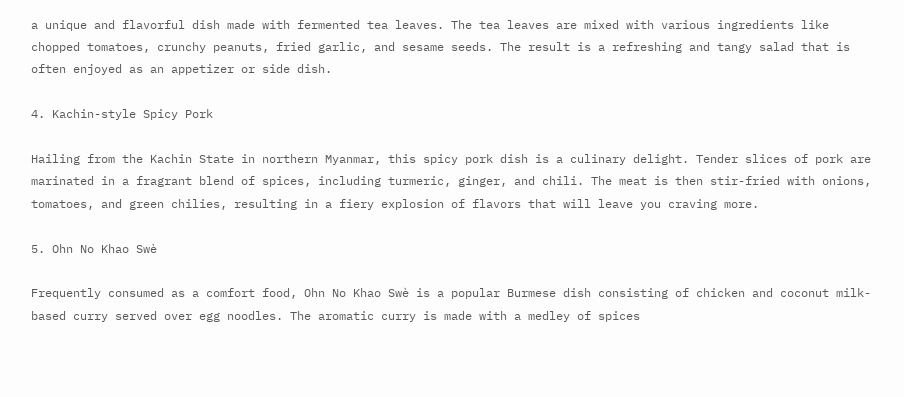a unique and flavorful dish made with fermented tea leaves. The tea leaves are mixed with various ingredients like chopped tomatoes, crunchy peanuts, fried garlic, and sesame seeds. The result is a refreshing and tangy salad that is often enjoyed as an appetizer or side dish.

4. Kachin-style Spicy Pork

Hailing from the Kachin State in northern Myanmar, this spicy pork dish is a culinary delight. Tender slices of pork are marinated in a fragrant blend of spices, including turmeric, ginger, and chili. The meat is then stir-fried with onions, tomatoes, and green chilies, resulting in a fiery explosion of flavors that will leave you craving more.

5. Ohn No Khao Swè

Frequently consumed as a comfort food, Ohn No Khao Swè is a popular Burmese dish consisting of chicken and coconut milk-based curry served over egg noodles. The aromatic curry is made with a medley of spices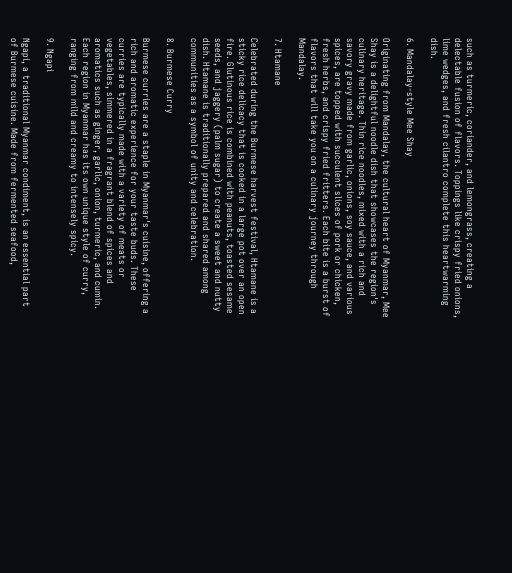such as turmeric, coriander, and lemongrass, creating a delectable fusion of flavors. Toppings like crispy fried onions, lime wedges, and fresh cilantro complete this heartwarming dish.

6. Mandalay-style Mee Shay

Originating from Mandalay, the cultural heart of Myanmar, Mee Shay is a delightful noodle dish that showcases the region's culinary heritage. Thin rice noodles, mixed with a rich and savory gravy made from garlic, onions, soy sauce, and various spices, are topped with succulent slices of pork or chicken, fresh herbs, and crispy fried fritters. Each bite is a burst of flavors that will take you on a culinary journey through Mandalay.

7. Htamane

Celebrated during the Burmese harvest festival, Htamane is a sticky rice delicacy that is cooked in a large pot over an open fire. Glutinous rice is combined with peanuts, toasted sesame seeds, and jaggery (palm sugar) to create a sweet and nutty dish. Htamane is traditionally prepared and shared among communities as a symbol of unity and celebration.

8. Burmese Curry

Burmese curries are a staple in Myanmar's cuisine, offering a rich and aromatic experience for your taste buds. These curries are typically made with a variety of meats or vegetables, simmered in a fragrant blend of spices and aromatics such as ginger, garlic, onion, turmeric, and cumin. Each region in Myanmar has its own unique style of curry, ranging from mild and creamy to intensely spicy.

9. Ngapi

Ngapi, a traditional Myanmar condiment, is an essential part of Burmese cuisine. Made from fermented seafood,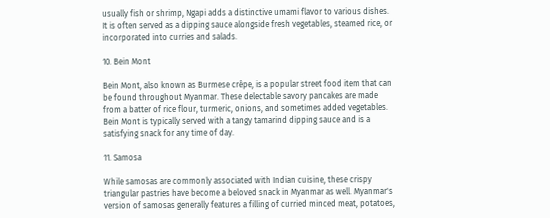usually fish or shrimp, Ngapi adds a distinctive umami flavor to various dishes. It is often served as a dipping sauce alongside fresh vegetables, steamed rice, or incorporated into curries and salads.

10. Bein Mont

Bein Mont, also known as Burmese crêpe, is a popular street food item that can be found throughout Myanmar. These delectable savory pancakes are made from a batter of rice flour, turmeric, onions, and sometimes added vegetables. Bein Mont is typically served with a tangy tamarind dipping sauce and is a satisfying snack for any time of day.

11. Samosa

While samosas are commonly associated with Indian cuisine, these crispy triangular pastries have become a beloved snack in Myanmar as well. Myanmar's version of samosas generally features a filling of curried minced meat, potatoes,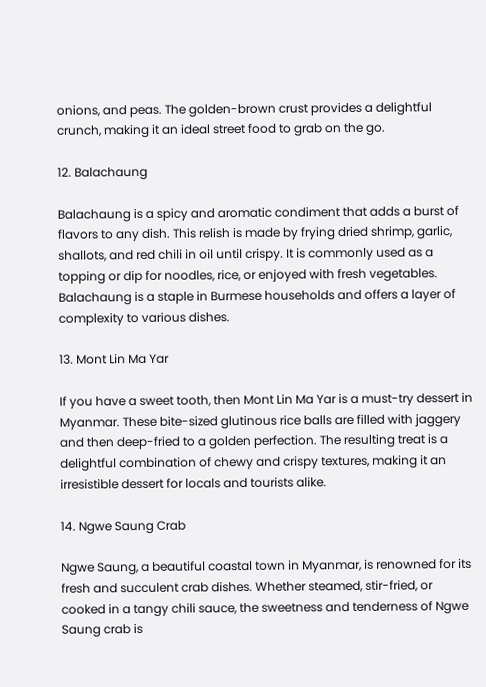onions, and peas. The golden-brown crust provides a delightful crunch, making it an ideal street food to grab on the go.

12. Balachaung

Balachaung is a spicy and aromatic condiment that adds a burst of flavors to any dish. This relish is made by frying dried shrimp, garlic, shallots, and red chili in oil until crispy. It is commonly used as a topping or dip for noodles, rice, or enjoyed with fresh vegetables. Balachaung is a staple in Burmese households and offers a layer of complexity to various dishes.

13. Mont Lin Ma Yar

If you have a sweet tooth, then Mont Lin Ma Yar is a must-try dessert in Myanmar. These bite-sized glutinous rice balls are filled with jaggery and then deep-fried to a golden perfection. The resulting treat is a delightful combination of chewy and crispy textures, making it an irresistible dessert for locals and tourists alike.

14. Ngwe Saung Crab

Ngwe Saung, a beautiful coastal town in Myanmar, is renowned for its fresh and succulent crab dishes. Whether steamed, stir-fried, or cooked in a tangy chili sauce, the sweetness and tenderness of Ngwe Saung crab is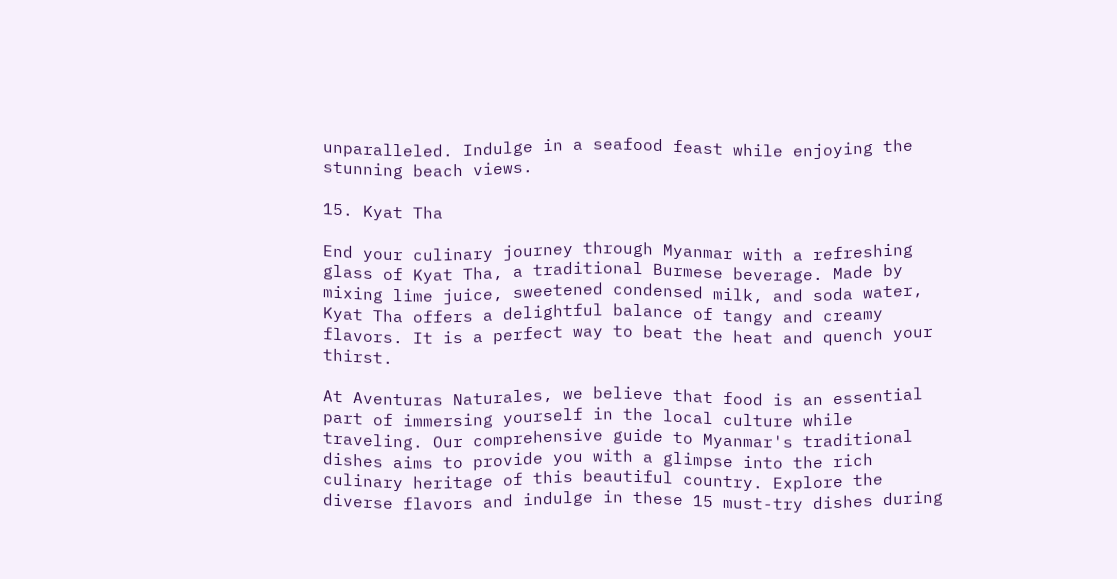unparalleled. Indulge in a seafood feast while enjoying the stunning beach views.

15. Kyat Tha

End your culinary journey through Myanmar with a refreshing glass of Kyat Tha, a traditional Burmese beverage. Made by mixing lime juice, sweetened condensed milk, and soda water, Kyat Tha offers a delightful balance of tangy and creamy flavors. It is a perfect way to beat the heat and quench your thirst.

At Aventuras Naturales, we believe that food is an essential part of immersing yourself in the local culture while traveling. Our comprehensive guide to Myanmar's traditional dishes aims to provide you with a glimpse into the rich culinary heritage of this beautiful country. Explore the diverse flavors and indulge in these 15 must-try dishes during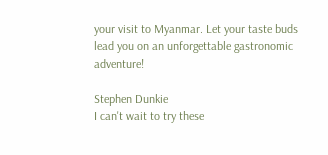your visit to Myanmar. Let your taste buds lead you on an unforgettable gastronomic adventure!

Stephen Dunkie
I can't wait to try these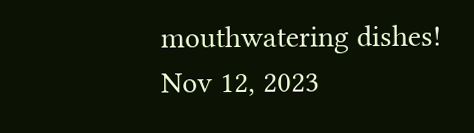mouthwatering dishes!
Nov 12, 2023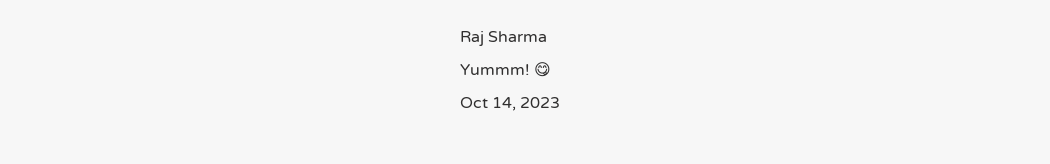Raj Sharma
Yummm! 😋
Oct 14, 2023